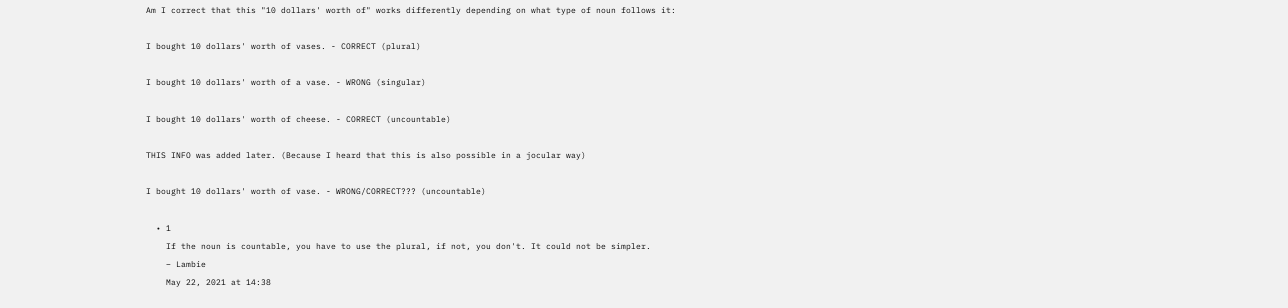Am I correct that this "10 dollars' worth of" works differently depending on what type of noun follows it:

I bought 10 dollars' worth of vases. - CORRECT (plural)

I bought 10 dollars' worth of a vase. - WRONG (singular)

I bought 10 dollars' worth of cheese. - CORRECT (uncountable)

THIS INFO was added later. (Because I heard that this is also possible in a jocular way)

I bought 10 dollars' worth of vase. - WRONG/CORRECT??? (uncountable)

  • 1
    If the noun is countable, you have to use the plural, if not, you don't. It could not be simpler.
    – Lambie
    May 22, 2021 at 14:38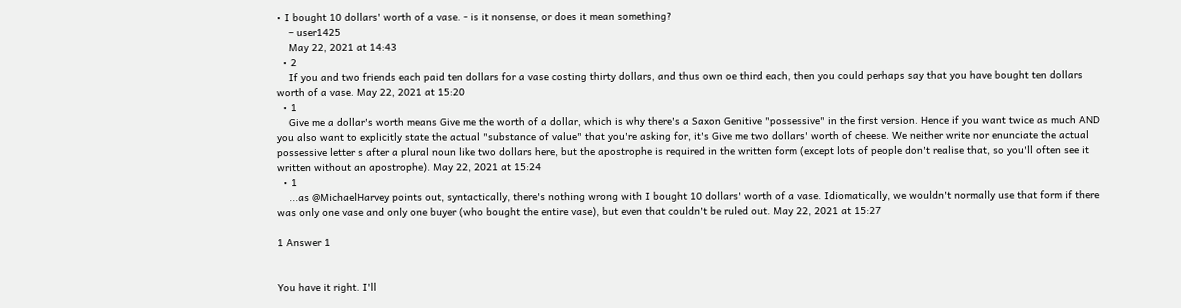• I bought 10 dollars' worth of a vase. - is it nonsense, or does it mean something?
    – user1425
    May 22, 2021 at 14:43
  • 2
    If you and two friends each paid ten dollars for a vase costing thirty dollars, and thus own oe third each, then you could perhaps say that you have bought ten dollars worth of a vase. May 22, 2021 at 15:20
  • 1
    Give me a dollar's worth means Give me the worth of a dollar, which is why there's a Saxon Genitive "possessive" in the first version. Hence if you want twice as much AND you also want to explicitly state the actual "substance of value" that you're asking for, it's Give me two dollars' worth of cheese. We neither write nor enunciate the actual possessive letter s after a plural noun like two dollars here, but the apostrophe is required in the written form (except lots of people don't realise that, so you'll often see it written without an apostrophe). May 22, 2021 at 15:24
  • 1
    ...as @MichaelHarvey points out, syntactically, there's nothing wrong with I bought 10 dollars' worth of a vase. Idiomatically, we wouldn't normally use that form if there was only one vase and only one buyer (who bought the entire vase), but even that couldn't be ruled out. May 22, 2021 at 15:27

1 Answer 1


You have it right. I'll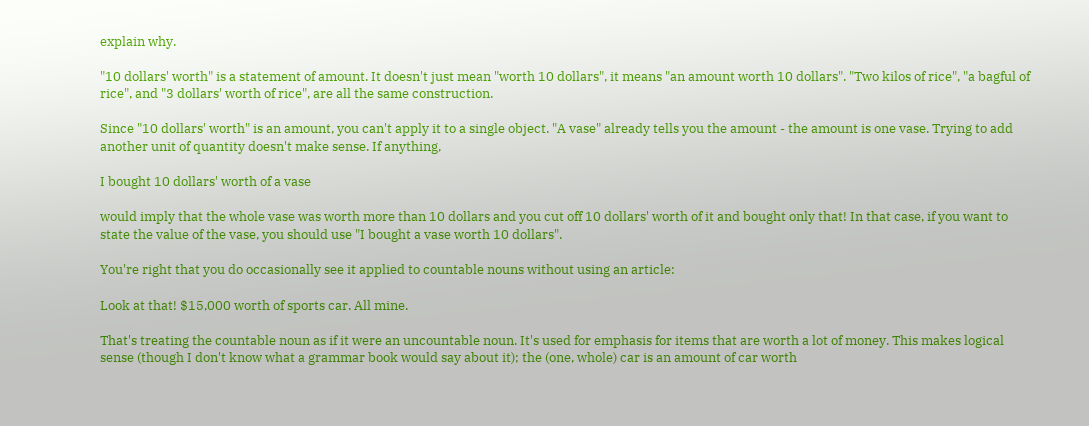explain why.

"10 dollars' worth" is a statement of amount. It doesn't just mean "worth 10 dollars", it means "an amount worth 10 dollars". "Two kilos of rice", "a bagful of rice", and "3 dollars' worth of rice", are all the same construction.

Since "10 dollars' worth" is an amount, you can't apply it to a single object. "A vase" already tells you the amount - the amount is one vase. Trying to add another unit of quantity doesn't make sense. If anything,

I bought 10 dollars' worth of a vase

would imply that the whole vase was worth more than 10 dollars and you cut off 10 dollars' worth of it and bought only that! In that case, if you want to state the value of the vase, you should use "I bought a vase worth 10 dollars".

You're right that you do occasionally see it applied to countable nouns without using an article:

Look at that! $15,000 worth of sports car. All mine.

That's treating the countable noun as if it were an uncountable noun. It's used for emphasis for items that are worth a lot of money. This makes logical sense (though I don't know what a grammar book would say about it); the (one, whole) car is an amount of car worth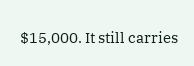$15,000. It still carries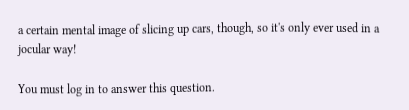a certain mental image of slicing up cars, though, so it's only ever used in a jocular way!

You must log in to answer this question.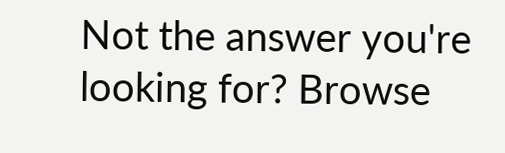Not the answer you're looking for? Browse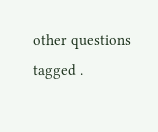other questions tagged .